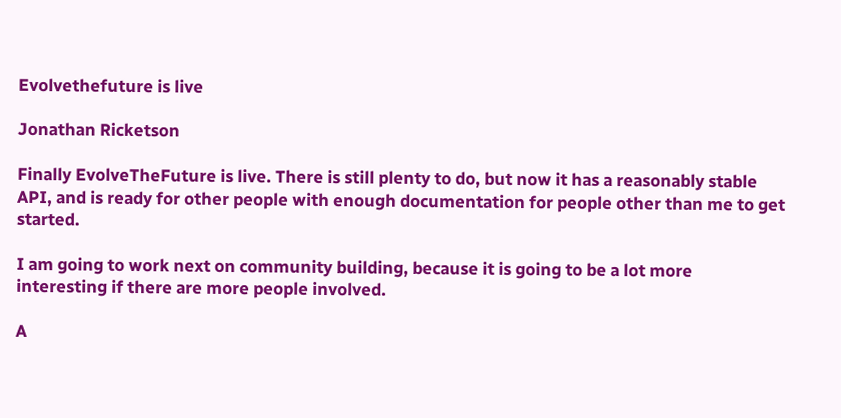Evolvethefuture is live

Jonathan Ricketson

Finally EvolveTheFuture is live. There is still plenty to do, but now it has a reasonably stable API, and is ready for other people with enough documentation for people other than me to get started.

I am going to work next on community building, because it is going to be a lot more interesting if there are more people involved.

A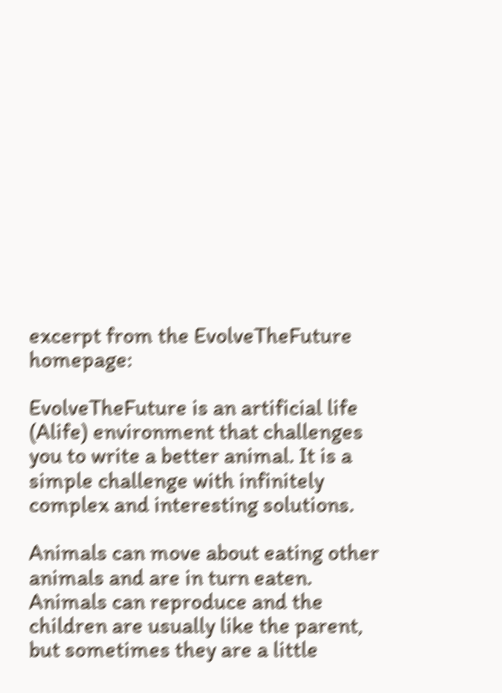excerpt from the EvolveTheFuture homepage:

EvolveTheFuture is an artificial life (Alife) environment that challenges you to write a better animal. It is a simple challenge with infinitely complex and interesting solutions.

Animals can move about eating other animals and are in turn eaten. Animals can reproduce and the children are usually like the parent, but sometimes they are a little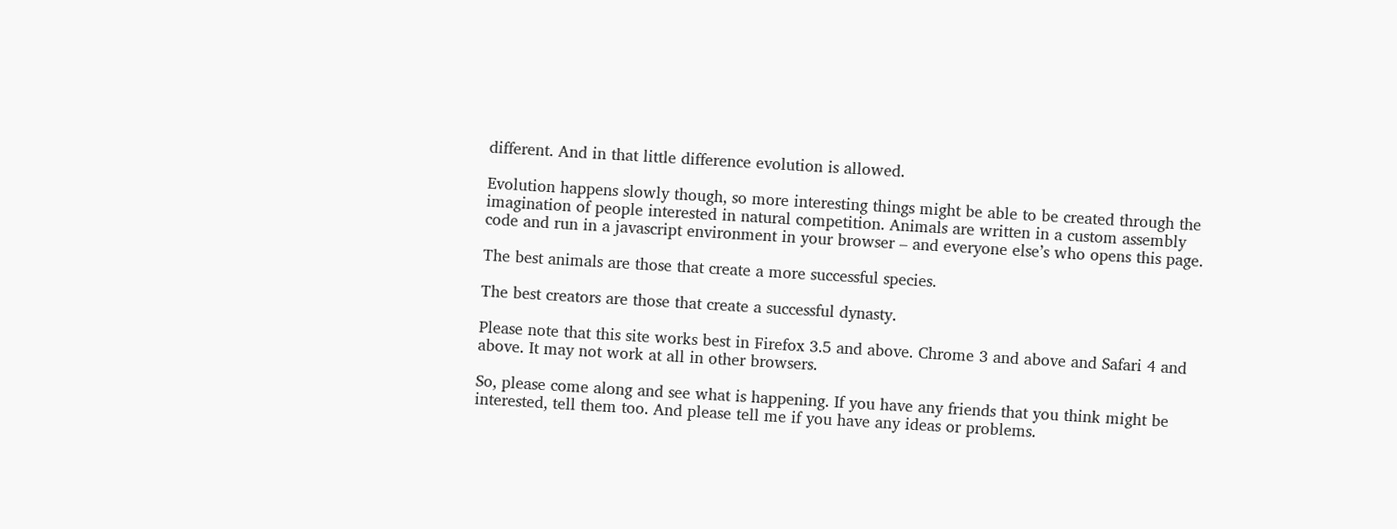different. And in that little difference evolution is allowed.

Evolution happens slowly though, so more interesting things might be able to be created through the imagination of people interested in natural competition. Animals are written in a custom assembly code and run in a javascript environment in your browser – and everyone else’s who opens this page.

The best animals are those that create a more successful species.

The best creators are those that create a successful dynasty.

Please note that this site works best in Firefox 3.5 and above. Chrome 3 and above and Safari 4 and above. It may not work at all in other browsers.

So, please come along and see what is happening. If you have any friends that you think might be interested, tell them too. And please tell me if you have any ideas or problems.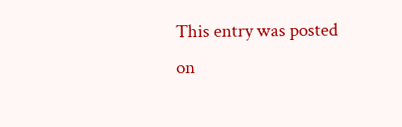This entry was posted on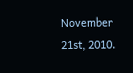November 21st, 2010.